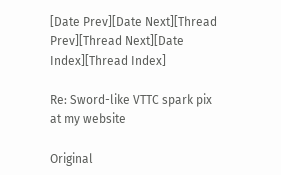[Date Prev][Date Next][Thread Prev][Thread Next][Date Index][Thread Index]

Re: Sword-like VTTC spark pix at my website

Original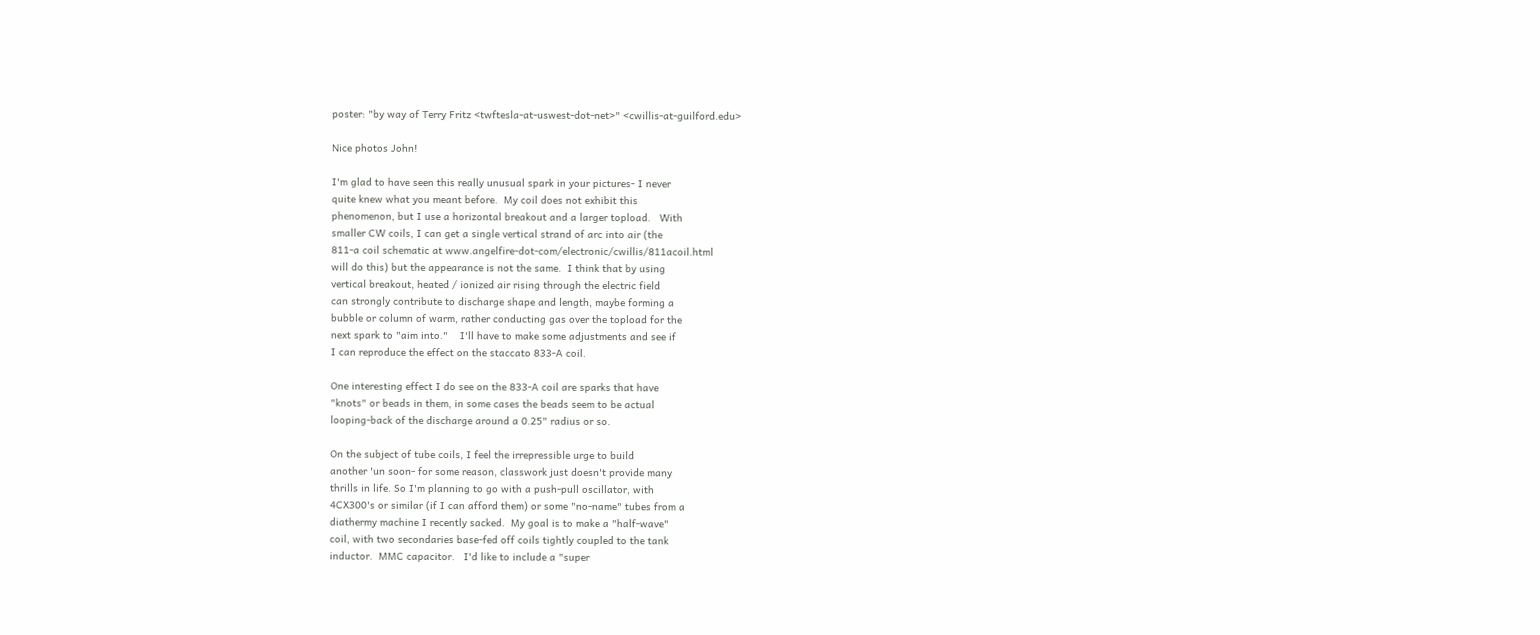poster: "by way of Terry Fritz <twftesla-at-uswest-dot-net>" <cwillis-at-guilford.edu>

Nice photos John!

I'm glad to have seen this really unusual spark in your pictures- I never
quite knew what you meant before.  My coil does not exhibit this
phenomenon, but I use a horizontal breakout and a larger topload.   With
smaller CW coils, I can get a single vertical strand of arc into air (the
811-a coil schematic at www.angelfire-dot-com/electronic/cwillis/811acoil.html
will do this) but the appearance is not the same.  I think that by using
vertical breakout, heated / ionized air rising through the electric field
can strongly contribute to discharge shape and length, maybe forming a
bubble or column of warm, rather conducting gas over the topload for the
next spark to "aim into."    I'll have to make some adjustments and see if
I can reproduce the effect on the staccato 833-A coil.

One interesting effect I do see on the 833-A coil are sparks that have
"knots" or beads in them, in some cases the beads seem to be actual
looping-back of the discharge around a 0.25" radius or so.

On the subject of tube coils, I feel the irrepressible urge to build
another 'un soon- for some reason, classwork just doesn't provide many
thrills in life. So I'm planning to go with a push-pull oscillator, with
4CX300's or similar (if I can afford them) or some "no-name" tubes from a
diathermy machine I recently sacked.  My goal is to make a "half-wave"
coil, with two secondaries base-fed off coils tightly coupled to the tank
inductor.  MMC capacitor.   I'd like to include a "super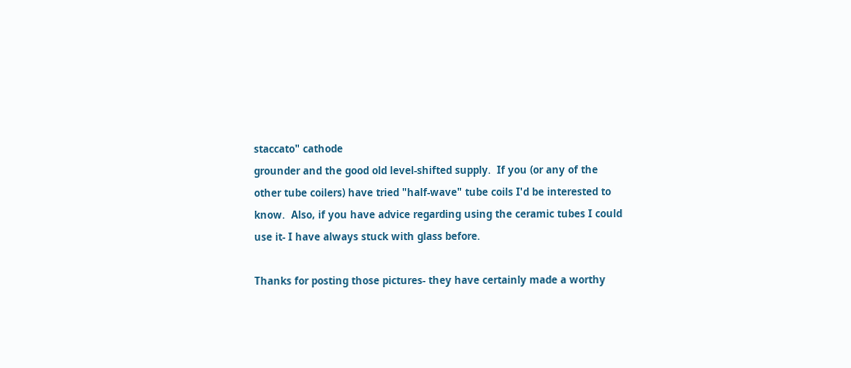staccato" cathode
grounder and the good old level-shifted supply.  If you (or any of the
other tube coilers) have tried "half-wave" tube coils I'd be interested to
know.  Also, if you have advice regarding using the ceramic tubes I could
use it- I have always stuck with glass before.

Thanks for posting those pictures- they have certainly made a worthy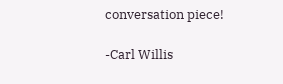conversation piece!

-Carl Willis